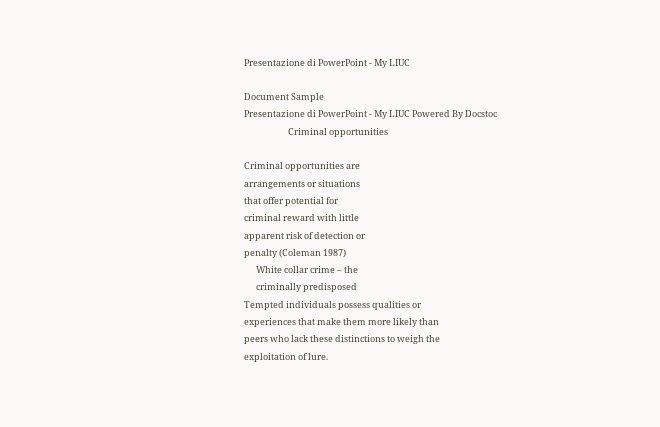Presentazione di PowerPoint - My LIUC

Document Sample
Presentazione di PowerPoint - My LIUC Powered By Docstoc
                      Criminal opportunities

Criminal opportunities are
arrangements or situations
that offer potential for
criminal reward with little
apparent risk of detection or
penalty (Coleman 1987)
      White collar crime – the
      criminally predisposed
Tempted individuals possess qualities or
experiences that make them more likely than
peers who lack these distinctions to weigh the
exploitation of lure.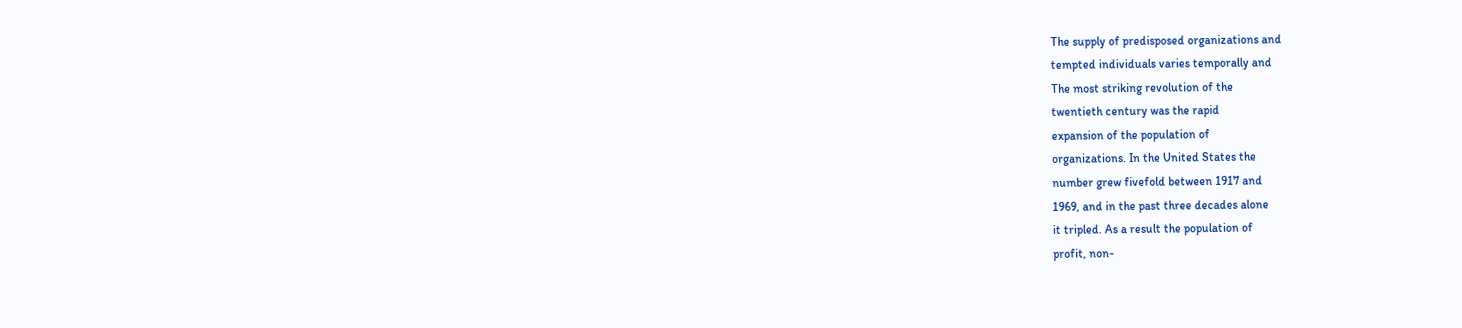The supply of predisposed organizations and
tempted individuals varies temporally and
The most striking revolution of the
twentieth century was the rapid
expansion of the population of
organizations. In the United States the
number grew fivefold between 1917 and
1969, and in the past three decades alone
it tripled. As a result the population of
profit, non-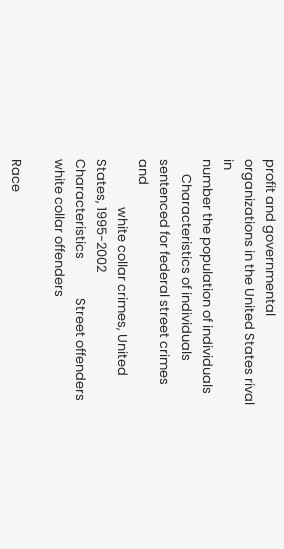profit and governmental
organizations in the United States rival in
number the population of individuals
     Characteristics of individuals sentenced for federal street crimes and
                white collar crimes, United States, 1995-2002
Characteristics             Street offenders            white collar offenders

Race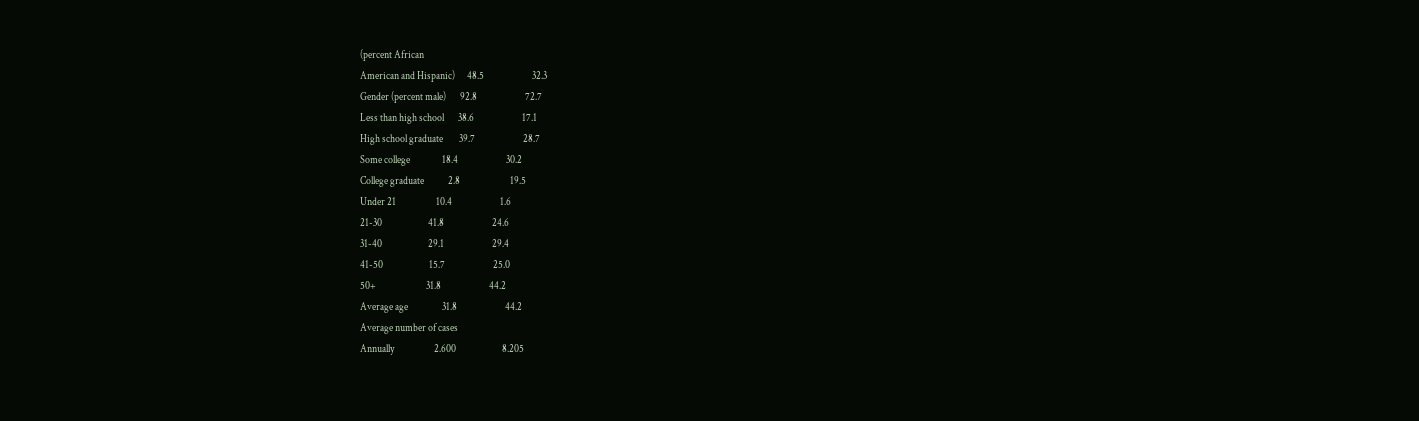(percent African
American and Hispanic)      48.5                        32.3
Gender (percent male)       92.8                        72.7
Less than high school       38.6                        17.1
High school graduate        39.7                        28.7
Some college                18.4                        30.2
College graduate            2.8                         19.5
Under 21                    10.4                        1.6
21-30                       41.8                        24.6
31-40                       29.1                        29.4
41-50                       15.7                        25.0
50+                         31.8                        44.2
Average age                 31.8                        44.2
Average number of cases
Annually                    2.600                       8.205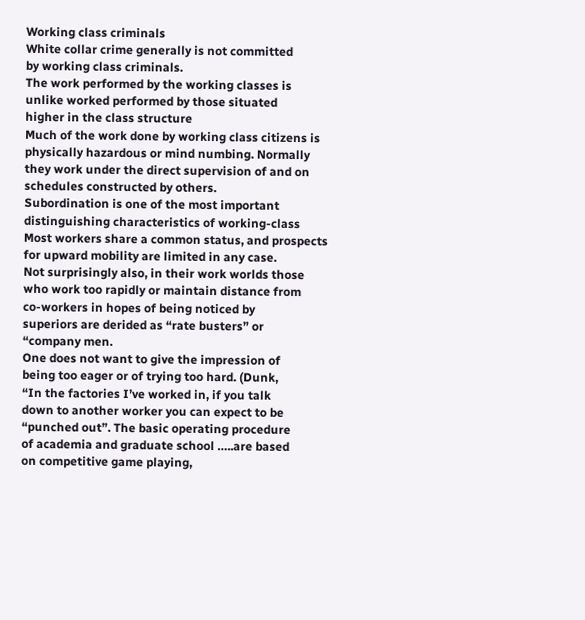Working class criminals
White collar crime generally is not committed
by working class criminals.
The work performed by the working classes is
unlike worked performed by those situated
higher in the class structure
Much of the work done by working class citizens is
physically hazardous or mind numbing. Normally
they work under the direct supervision of and on
schedules constructed by others.
Subordination is one of the most important
distinguishing characteristics of working-class
Most workers share a common status, and prospects
for upward mobility are limited in any case.
Not surprisingly also, in their work worlds those
who work too rapidly or maintain distance from
co-workers in hopes of being noticed by
superiors are derided as “rate busters” or
“company men.
One does not want to give the impression of
being too eager or of trying too hard. (Dunk,
“In the factories I’ve worked in, if you talk
down to another worker you can expect to be
“punched out”. The basic operating procedure
of academia and graduate school …..are based
on competitive game playing,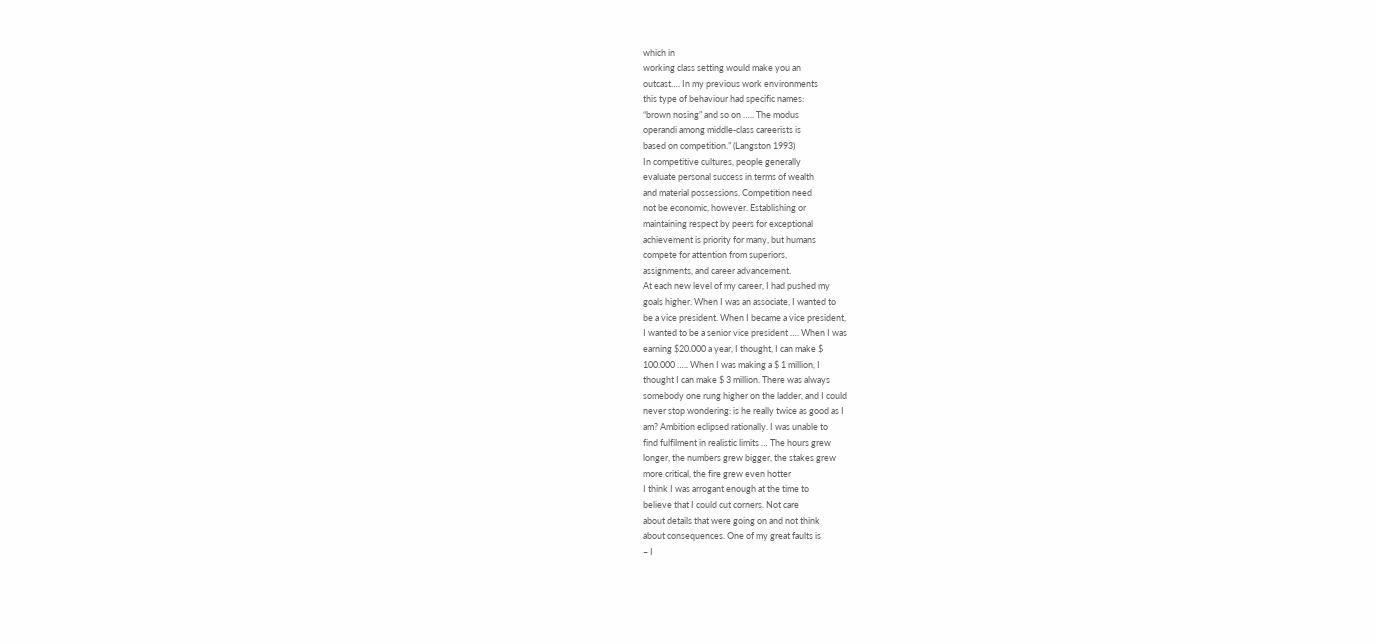which in
working class setting would make you an
outcast…. In my previous work environments
this type of behaviour had specific names:
“brown nosing” and so on ….. The modus
operandi among middle-class careerists is
based on competition.” (Langston 1993)
In competitive cultures, people generally
evaluate personal success in terms of wealth
and material possessions. Competition need
not be economic, however. Establishing or
maintaining respect by peers for exceptional
achievement is priority for many, but humans
compete for attention from superiors,
assignments, and career advancement.
At each new level of my career, I had pushed my
goals higher. When I was an associate, I wanted to
be a vice president. When I became a vice president,
I wanted to be a senior vice president …. When I was
earning $20.000 a year, I thought, I can make $
100.000 ….. When I was making a $ 1 million, I
thought I can make $ 3 million. There was always
somebody one rung higher on the ladder, and I could
never stop wondering: is he really twice as good as I
am? Ambition eclipsed rationally. I was unable to
find fulfilment in realistic limits … The hours grew
longer, the numbers grew bigger, the stakes grew
more critical, the fire grew even hotter
I think I was arrogant enough at the time to
believe that I could cut corners. Not care
about details that were going on and not think
about consequences. One of my great faults is
– I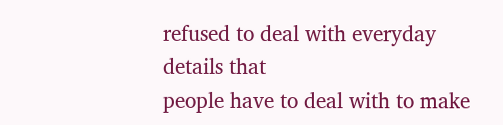refused to deal with everyday details that
people have to deal with to make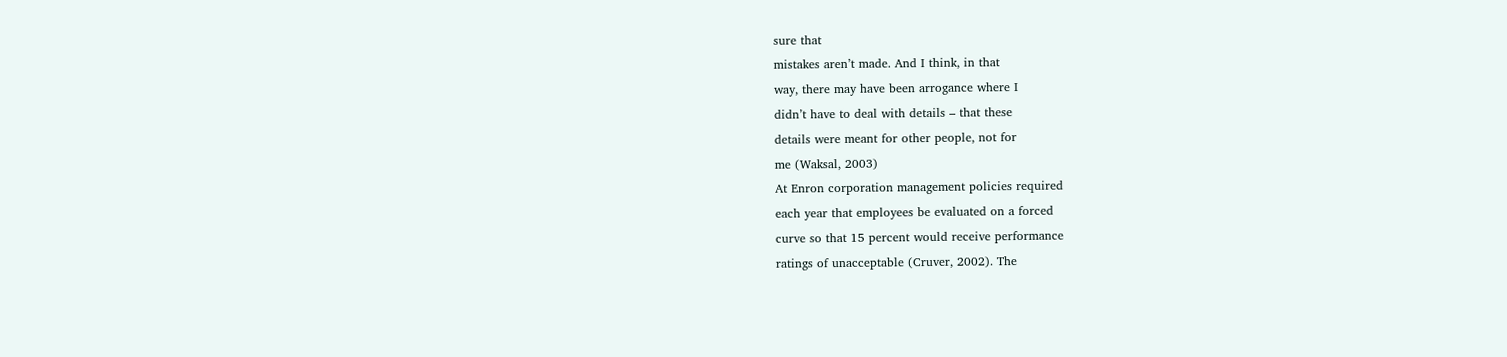sure that
mistakes aren’t made. And I think, in that
way, there may have been arrogance where I
didn’t have to deal with details – that these
details were meant for other people, not for
me (Waksal, 2003)
At Enron corporation management policies required
each year that employees be evaluated on a forced
curve so that 15 percent would receive performance
ratings of unacceptable (Cruver, 2002). The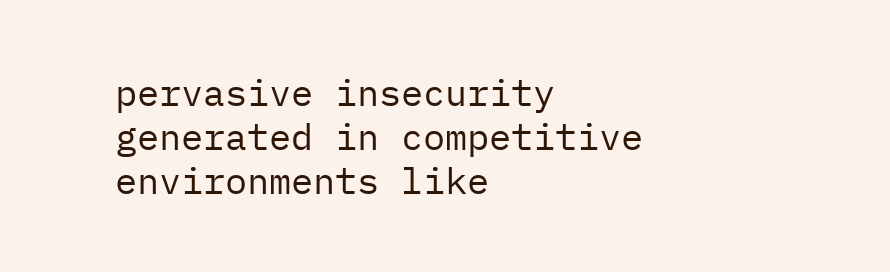pervasive insecurity generated in competitive
environments like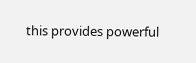this provides powerful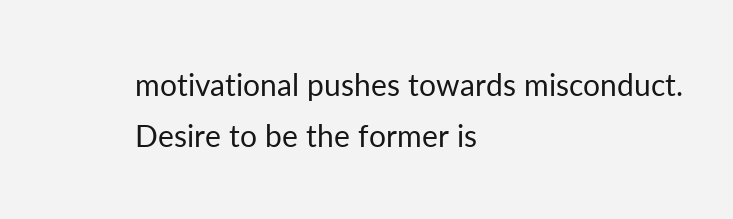motivational pushes towards misconduct.
Desire to be the former is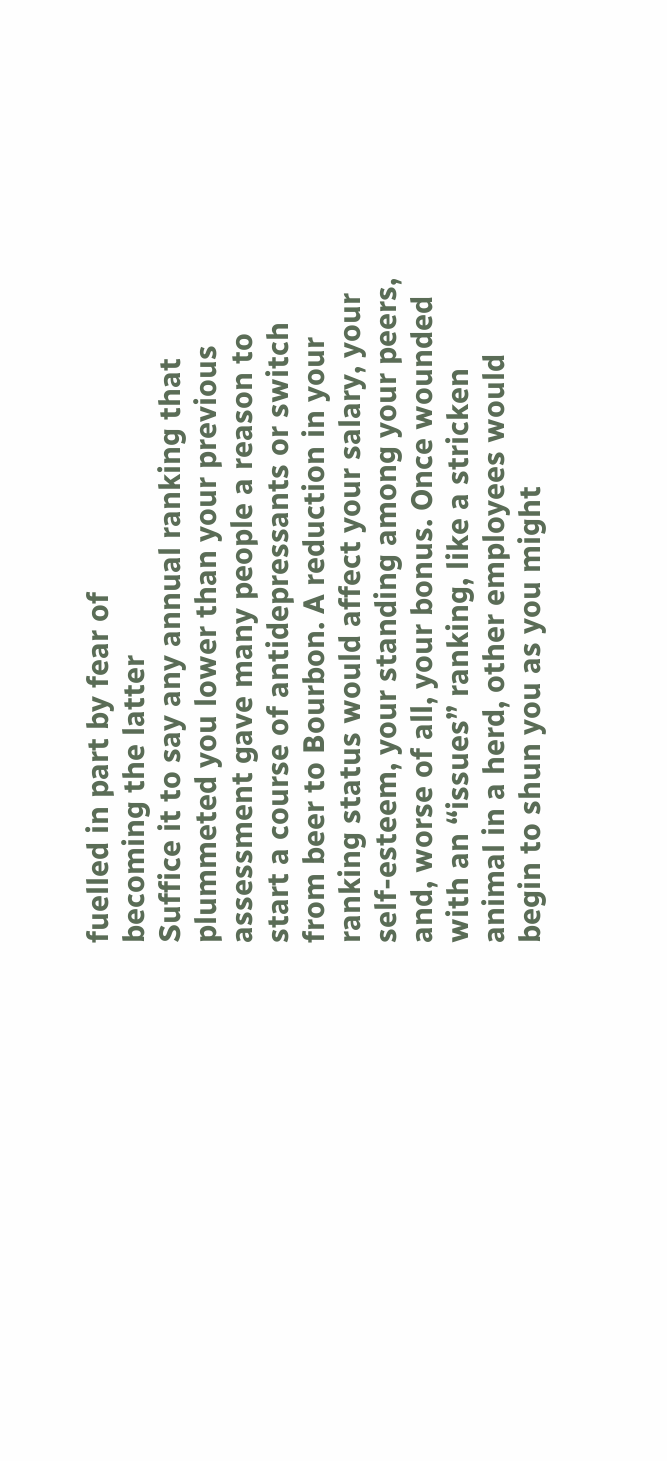fuelled in part by fear of
becoming the latter
Suffice it to say any annual ranking that
plummeted you lower than your previous
assessment gave many people a reason to
start a course of antidepressants or switch
from beer to Bourbon. A reduction in your
ranking status would affect your salary, your
self-esteem, your standing among your peers,
and, worse of all, your bonus. Once wounded
with an “issues” ranking, like a stricken
animal in a herd, other employees would
begin to shun you as you might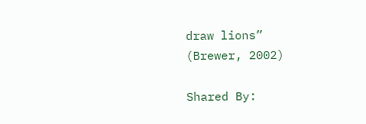draw lions”
(Brewer, 2002)

Shared By: